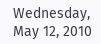Wednesday, May 12, 2010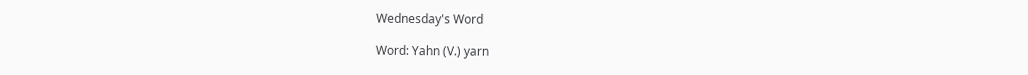Wednesday's Word

Word: Yahn (V.) yarn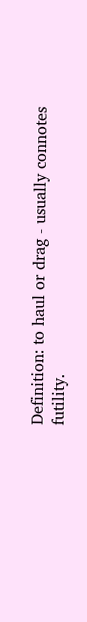Definition: to haul or drag - usually connotes futility.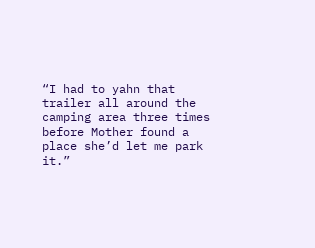“I had to yahn that trailer all around the camping area three times before Mother found a place she’d let me park it.”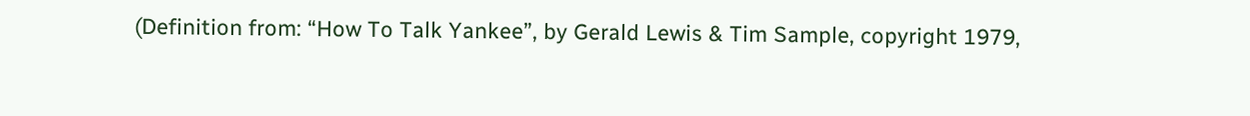(Definition from: “How To Talk Yankee”, by Gerald Lewis & Tim Sample, copyright 1979,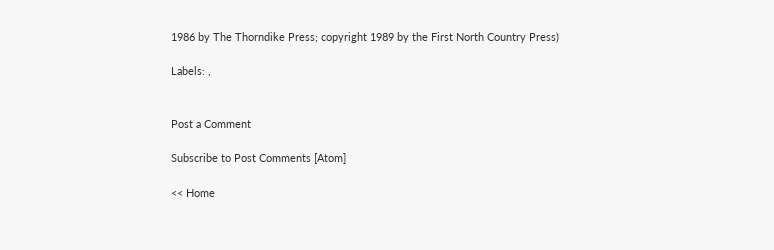1986 by The Thorndike Press; copyright 1989 by the First North Country Press)

Labels: ,


Post a Comment

Subscribe to Post Comments [Atom]

<< Home